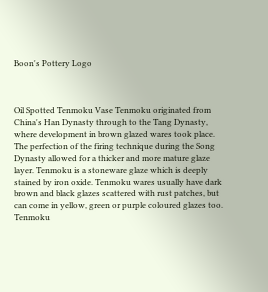Boon's Pottery Logo



Oil Spotted Tenmoku Vase Tenmoku originated from China's Han Dynasty through to the Tang Dynasty, where development in brown glazed wares took place. The perfection of the firing technique during the Song Dynasty allowed for a thicker and more mature glaze layer. Tenmoku is a stoneware glaze which is deeply stained by iron oxide. Tenmoku wares usually have dark brown and black glazes scattered with rust patches, but can come in yellow, green or purple coloured glazes too. Tenmoku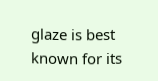glaze is best known for its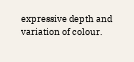expressive depth and variation of colour.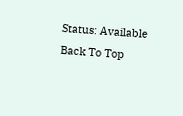Status: Available
Back To Top